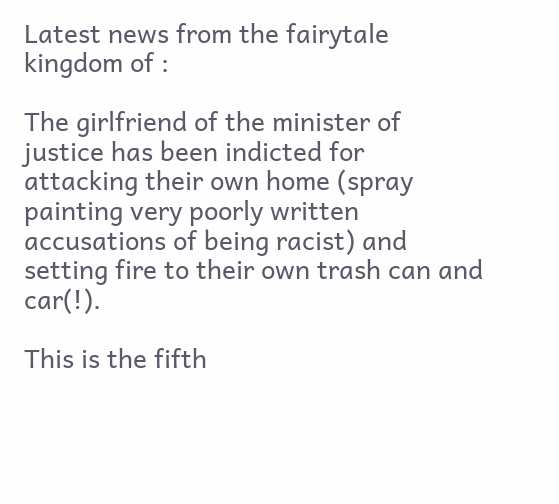Latest news from the fairytale kingdom of :

The girlfriend of the minister of justice has been indicted for attacking their own home (spray painting very poorly written accusations of being racist) and setting fire to their own trash can and car(!).

This is the fifth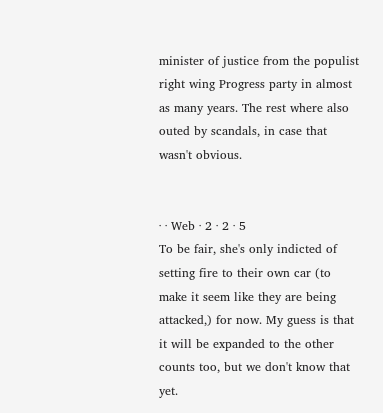minister of justice from the populist right wing Progress party in almost as many years. The rest where also outed by scandals, in case that wasn't obvious.


· · Web · 2 · 2 · 5
To be fair, she's only indicted of setting fire to their own car (to make it seem like they are being attacked,) for now. My guess is that it will be expanded to the other counts too, but we don't know that yet.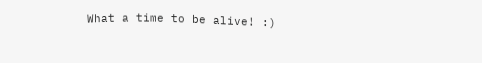What a time to be alive! :)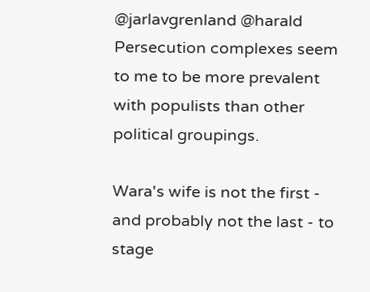@jarlavgrenland @harald Persecution complexes seem to me to be more prevalent with populists than other political groupings.

Wara's wife is not the first - and probably not the last - to stage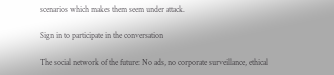scenarios which makes them seem under attack.

Sign in to participate in the conversation

The social network of the future: No ads, no corporate surveillance, ethical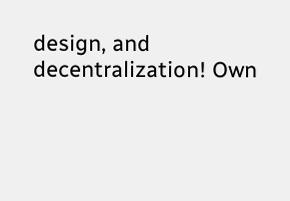design, and decentralization! Own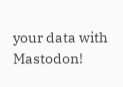your data with Mastodon!